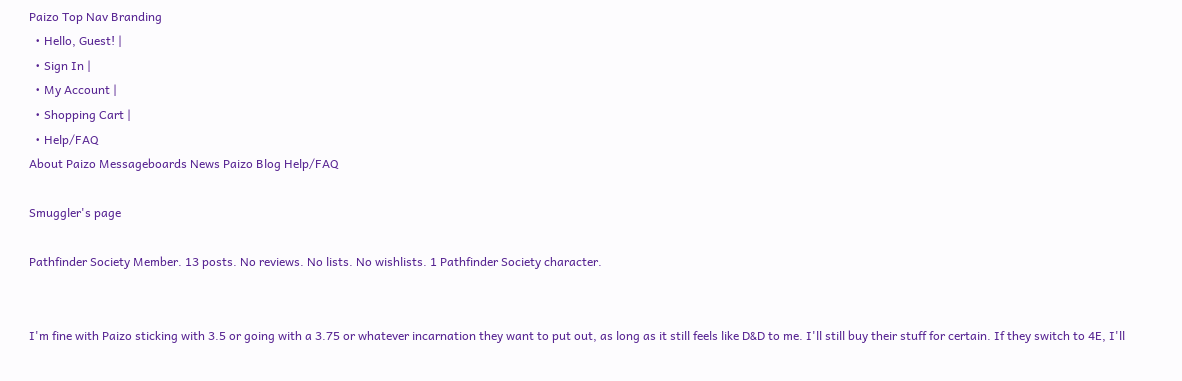Paizo Top Nav Branding
  • Hello, Guest! |
  • Sign In |
  • My Account |
  • Shopping Cart |
  • Help/FAQ
About Paizo Messageboards News Paizo Blog Help/FAQ

Smuggler's page

Pathfinder Society Member. 13 posts. No reviews. No lists. No wishlists. 1 Pathfinder Society character.


I'm fine with Paizo sticking with 3.5 or going with a 3.75 or whatever incarnation they want to put out, as long as it still feels like D&D to me. I'll still buy their stuff for certain. If they switch to 4E, I'll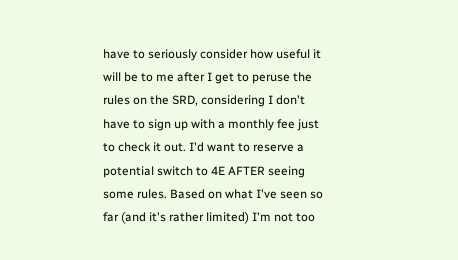have to seriously consider how useful it will be to me after I get to peruse the rules on the SRD, considering I don't have to sign up with a monthly fee just to check it out. I'd want to reserve a potential switch to 4E AFTER seeing some rules. Based on what I've seen so far (and it's rather limited) I'm not too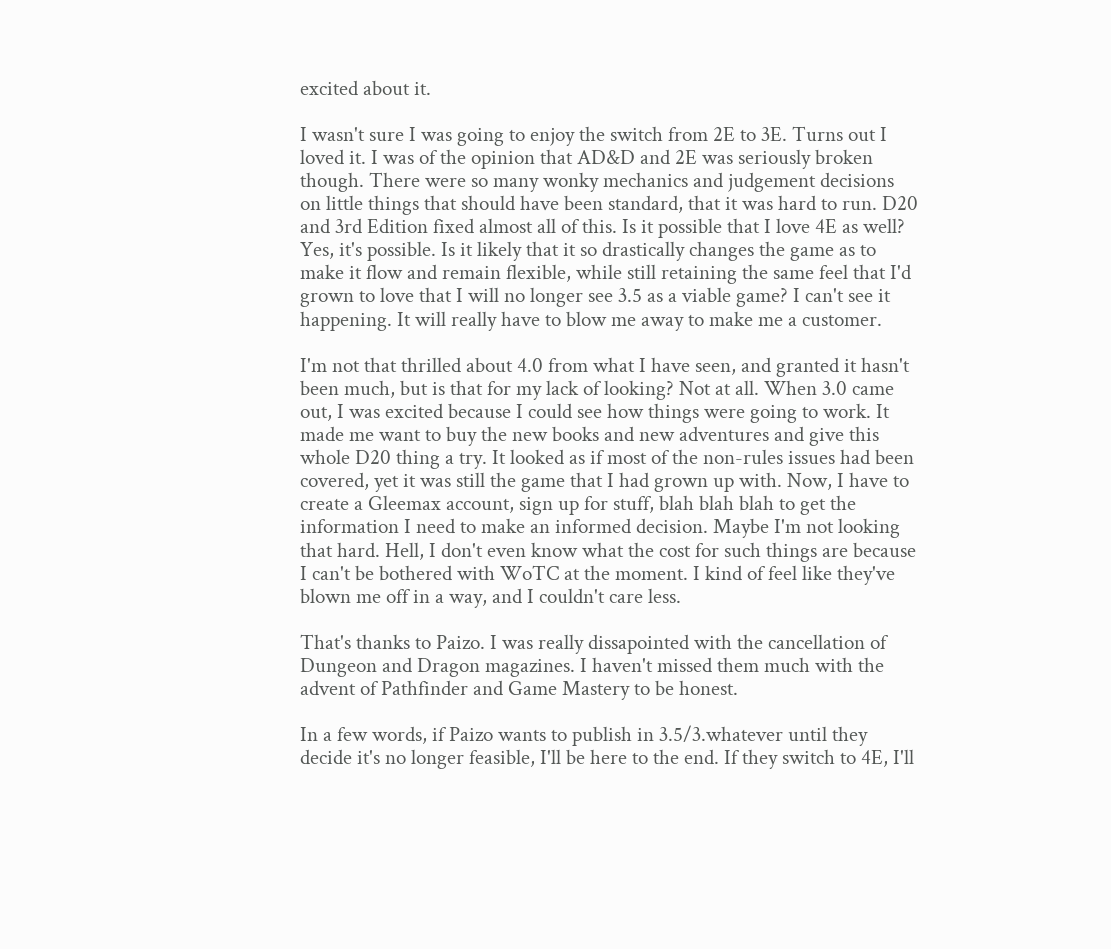excited about it.

I wasn't sure I was going to enjoy the switch from 2E to 3E. Turns out I loved it. I was of the opinion that AD&D and 2E was seriously broken though. There were so many wonky mechanics and judgement decisions on little things that should have been standard, that it was hard to run. D20 and 3rd Edition fixed almost all of this. Is it possible that I love 4E as well? Yes, it's possible. Is it likely that it so drastically changes the game as to make it flow and remain flexible, while still retaining the same feel that I'd grown to love that I will no longer see 3.5 as a viable game? I can't see it happening. It will really have to blow me away to make me a customer.

I'm not that thrilled about 4.0 from what I have seen, and granted it hasn't been much, but is that for my lack of looking? Not at all. When 3.0 came out, I was excited because I could see how things were going to work. It made me want to buy the new books and new adventures and give this whole D20 thing a try. It looked as if most of the non-rules issues had been covered, yet it was still the game that I had grown up with. Now, I have to create a Gleemax account, sign up for stuff, blah blah blah to get the information I need to make an informed decision. Maybe I'm not looking that hard. Hell, I don't even know what the cost for such things are because I can't be bothered with WoTC at the moment. I kind of feel like they've blown me off in a way, and I couldn't care less.

That's thanks to Paizo. I was really dissapointed with the cancellation of Dungeon and Dragon magazines. I haven't missed them much with the advent of Pathfinder and Game Mastery to be honest.

In a few words, if Paizo wants to publish in 3.5/3.whatever until they decide it's no longer feasible, I'll be here to the end. If they switch to 4E, I'll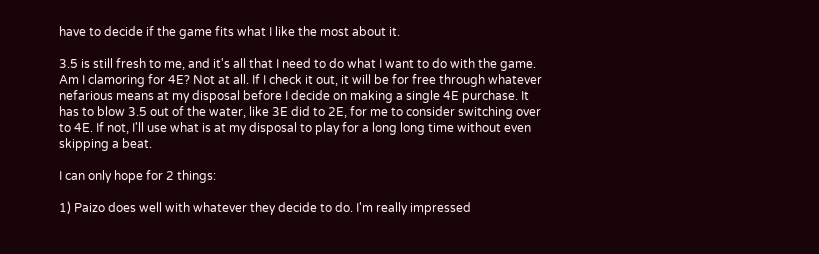have to decide if the game fits what I like the most about it.

3.5 is still fresh to me, and it's all that I need to do what I want to do with the game. Am I clamoring for 4E? Not at all. If I check it out, it will be for free through whatever nefarious means at my disposal before I decide on making a single 4E purchase. It has to blow 3.5 out of the water, like 3E did to 2E, for me to consider switching over to 4E. If not, I'll use what is at my disposal to play for a long long time without even skipping a beat.

I can only hope for 2 things:

1) Paizo does well with whatever they decide to do. I'm really impressed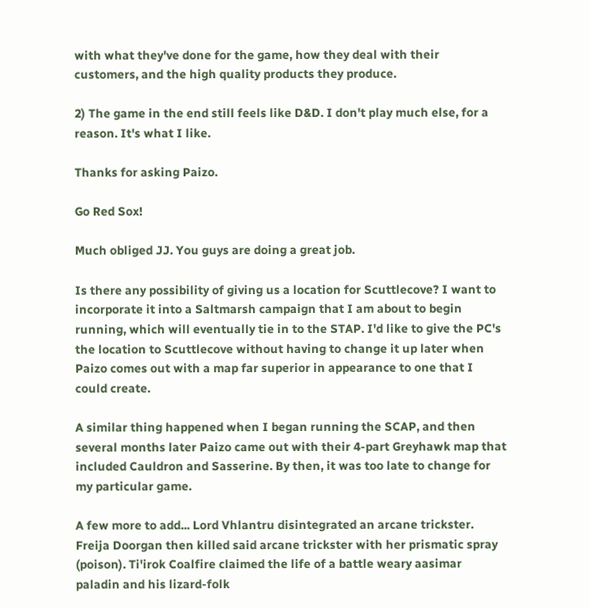with what they've done for the game, how they deal with their customers, and the high quality products they produce.

2) The game in the end still feels like D&D. I don't play much else, for a reason. It's what I like.

Thanks for asking Paizo.

Go Red Sox!

Much obliged JJ. You guys are doing a great job.

Is there any possibility of giving us a location for Scuttlecove? I want to incorporate it into a Saltmarsh campaign that I am about to begin running, which will eventually tie in to the STAP. I'd like to give the PC's the location to Scuttlecove without having to change it up later when Paizo comes out with a map far superior in appearance to one that I could create.

A similar thing happened when I began running the SCAP, and then several months later Paizo came out with their 4-part Greyhawk map that included Cauldron and Sasserine. By then, it was too late to change for my particular game.

A few more to add... Lord Vhlantru disintegrated an arcane trickster. Freija Doorgan then killed said arcane trickster with her prismatic spray (poison). Ti'irok Coalfire claimed the life of a battle weary aasimar paladin and his lizard-folk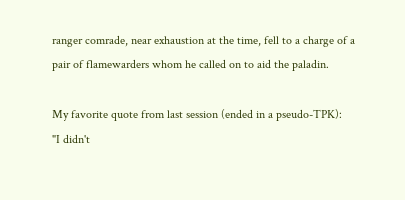ranger comrade, near exhaustion at the time, fell to a charge of a pair of flamewarders whom he called on to aid the paladin.

My favorite quote from last session (ended in a pseudo-TPK):
"I didn't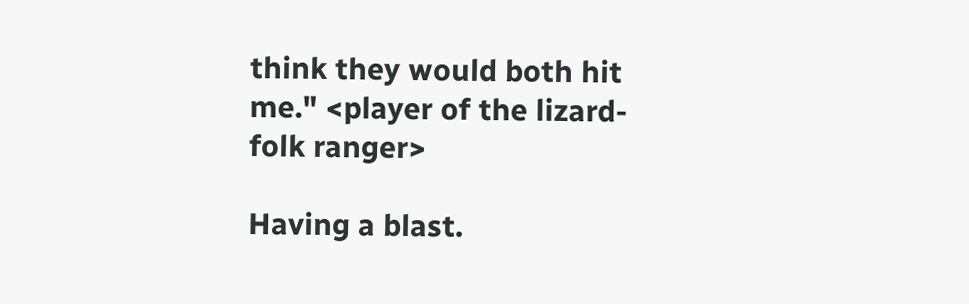think they would both hit me." <player of the lizard-folk ranger>

Having a blast.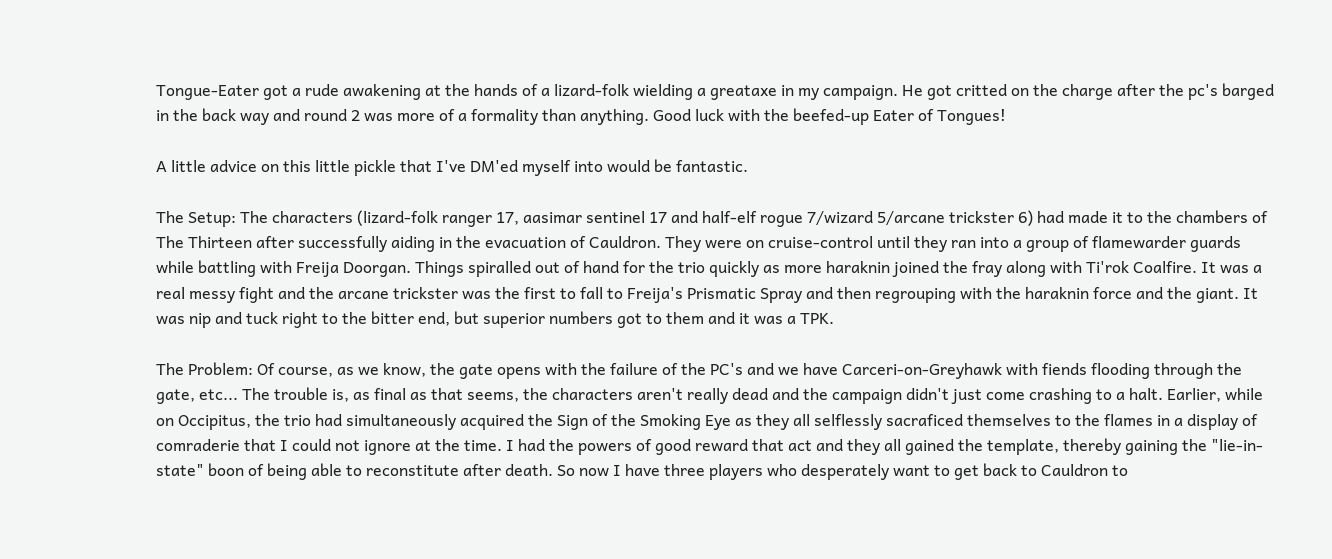Tongue-Eater got a rude awakening at the hands of a lizard-folk wielding a greataxe in my campaign. He got critted on the charge after the pc's barged in the back way and round 2 was more of a formality than anything. Good luck with the beefed-up Eater of Tongues!

A little advice on this little pickle that I've DM'ed myself into would be fantastic.

The Setup: The characters (lizard-folk ranger 17, aasimar sentinel 17 and half-elf rogue 7/wizard 5/arcane trickster 6) had made it to the chambers of The Thirteen after successfully aiding in the evacuation of Cauldron. They were on cruise-control until they ran into a group of flamewarder guards while battling with Freija Doorgan. Things spiralled out of hand for the trio quickly as more haraknin joined the fray along with Ti'rok Coalfire. It was a real messy fight and the arcane trickster was the first to fall to Freija's Prismatic Spray and then regrouping with the haraknin force and the giant. It was nip and tuck right to the bitter end, but superior numbers got to them and it was a TPK.

The Problem: Of course, as we know, the gate opens with the failure of the PC's and we have Carceri-on-Greyhawk with fiends flooding through the gate, etc... The trouble is, as final as that seems, the characters aren't really dead and the campaign didn't just come crashing to a halt. Earlier, while on Occipitus, the trio had simultaneously acquired the Sign of the Smoking Eye as they all selflessly sacraficed themselves to the flames in a display of comraderie that I could not ignore at the time. I had the powers of good reward that act and they all gained the template, thereby gaining the "lie-in-state" boon of being able to reconstitute after death. So now I have three players who desperately want to get back to Cauldron to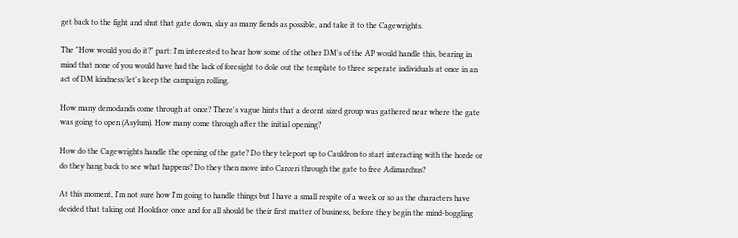get back to the fight and shut that gate down, slay as many fiends as possible, and take it to the Cagewrights.

The "How would you do it?" part: I'm interested to hear how some of the other DM's of the AP would handle this, bearing in mind that none of you would have had the lack of foresight to dole out the template to three seperate individuals at once in an act of DM kindness/let's keep the campaign rolling.

How many demodands come through at once? There's vague hints that a decent sized group was gathered near where the gate was going to open (Asylum). How many come through after the initial opening?

How do the Cagewrights handle the opening of the gate? Do they teleport up to Cauldron to start interacting with the horde or do they hang back to see what happens? Do they then move into Carceri through the gate to free Adimarchus?

At this moment, I'm not sure how I'm going to handle things but I have a small respite of a week or so as the characters have decided that taking out Hookface once and for all should be their first matter of business, before they begin the mind-boggling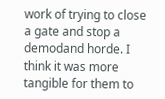work of trying to close a gate and stop a demodand horde. I think it was more tangible for them to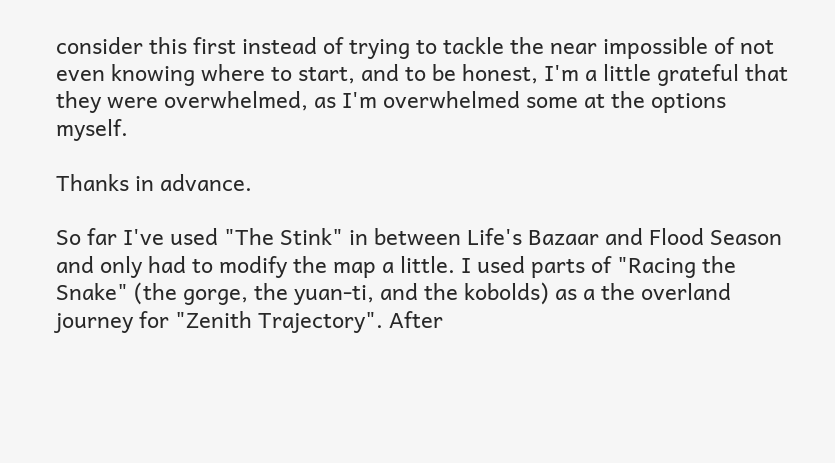consider this first instead of trying to tackle the near impossible of not even knowing where to start, and to be honest, I'm a little grateful that they were overwhelmed, as I'm overwhelmed some at the options myself.

Thanks in advance.

So far I've used "The Stink" in between Life's Bazaar and Flood Season and only had to modify the map a little. I used parts of "Racing the Snake" (the gorge, the yuan-ti, and the kobolds) as a the overland journey for "Zenith Trajectory". After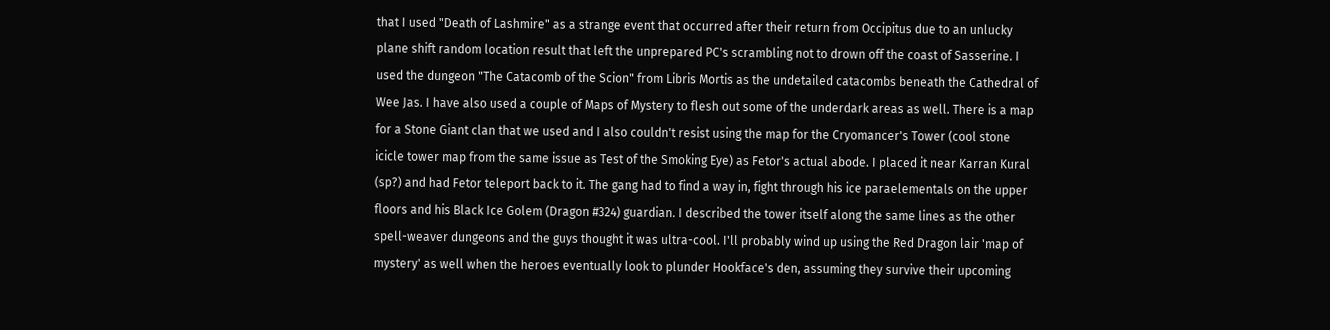that I used "Death of Lashmire" as a strange event that occurred after their return from Occipitus due to an unlucky plane shift random location result that left the unprepared PC's scrambling not to drown off the coast of Sasserine. I used the dungeon "The Catacomb of the Scion" from Libris Mortis as the undetailed catacombs beneath the Cathedral of Wee Jas. I have also used a couple of Maps of Mystery to flesh out some of the underdark areas as well. There is a map for a Stone Giant clan that we used and I also couldn't resist using the map for the Cryomancer's Tower (cool stone icicle tower map from the same issue as Test of the Smoking Eye) as Fetor's actual abode. I placed it near Karran Kural (sp?) and had Fetor teleport back to it. The gang had to find a way in, fight through his ice paraelementals on the upper floors and his Black Ice Golem (Dragon #324) guardian. I described the tower itself along the same lines as the other spell-weaver dungeons and the guys thought it was ultra-cool. I'll probably wind up using the Red Dragon lair 'map of mystery' as well when the heroes eventually look to plunder Hookface's den, assuming they survive their upcoming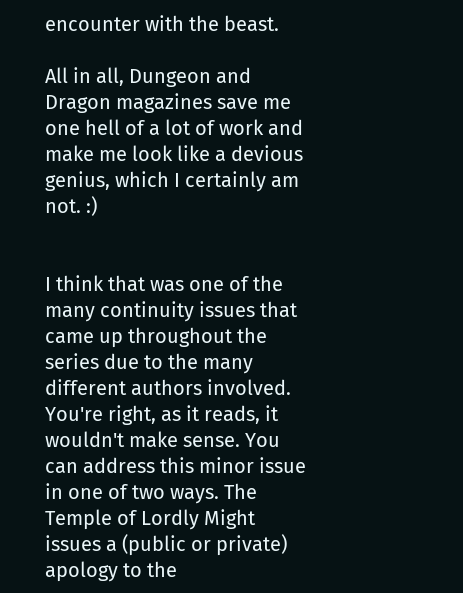encounter with the beast.

All in all, Dungeon and Dragon magazines save me one hell of a lot of work and make me look like a devious genius, which I certainly am not. :)


I think that was one of the many continuity issues that came up throughout the series due to the many different authors involved. You're right, as it reads, it wouldn't make sense. You can address this minor issue in one of two ways. The Temple of Lordly Might issues a (public or private) apology to the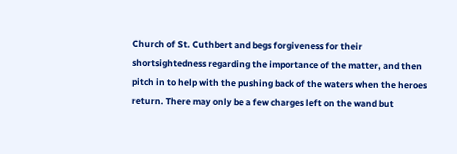Church of St. Cuthbert and begs forgiveness for their shortsightedness regarding the importance of the matter, and then pitch in to help with the pushing back of the waters when the heroes return. There may only be a few charges left on the wand but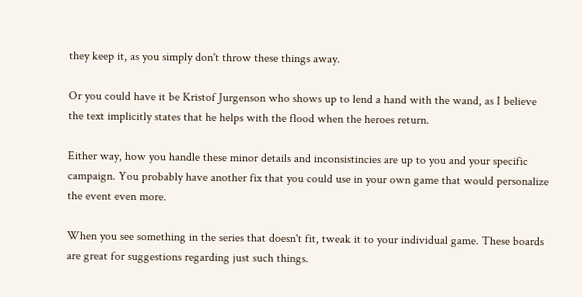they keep it, as you simply don't throw these things away.

Or you could have it be Kristof Jurgenson who shows up to lend a hand with the wand, as I believe the text implicitly states that he helps with the flood when the heroes return.

Either way, how you handle these minor details and inconsistincies are up to you and your specific campaign. You probably have another fix that you could use in your own game that would personalize the event even more.

When you see something in the series that doesn't fit, tweak it to your individual game. These boards are great for suggestions regarding just such things.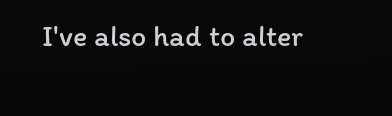I've also had to alter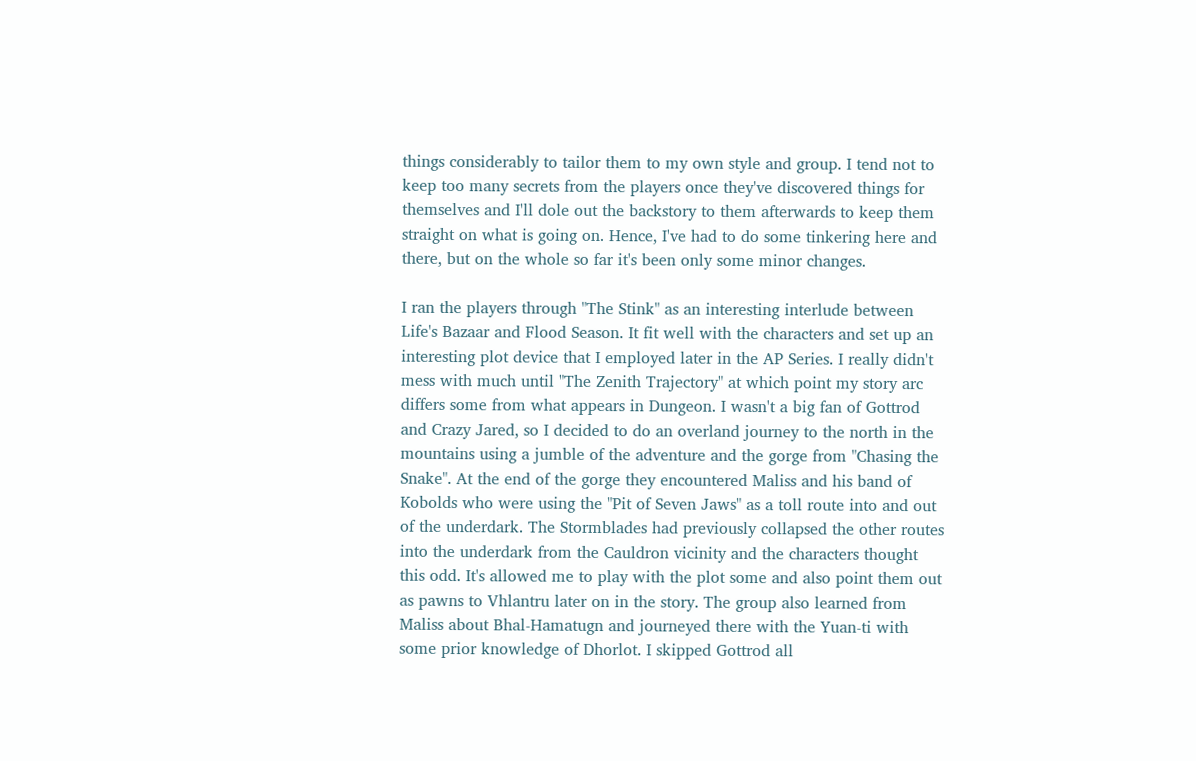things considerably to tailor them to my own style and group. I tend not to keep too many secrets from the players once they've discovered things for themselves and I'll dole out the backstory to them afterwards to keep them straight on what is going on. Hence, I've had to do some tinkering here and there, but on the whole so far it's been only some minor changes.

I ran the players through "The Stink" as an interesting interlude between Life's Bazaar and Flood Season. It fit well with the characters and set up an interesting plot device that I employed later in the AP Series. I really didn't mess with much until "The Zenith Trajectory" at which point my story arc differs some from what appears in Dungeon. I wasn't a big fan of Gottrod and Crazy Jared, so I decided to do an overland journey to the north in the mountains using a jumble of the adventure and the gorge from "Chasing the Snake". At the end of the gorge they encountered Maliss and his band of Kobolds who were using the "Pit of Seven Jaws" as a toll route into and out of the underdark. The Stormblades had previously collapsed the other routes into the underdark from the Cauldron vicinity and the characters thought this odd. It's allowed me to play with the plot some and also point them out as pawns to Vhlantru later on in the story. The group also learned from Maliss about Bhal-Hamatugn and journeyed there with the Yuan-ti with some prior knowledge of Dhorlot. I skipped Gottrod all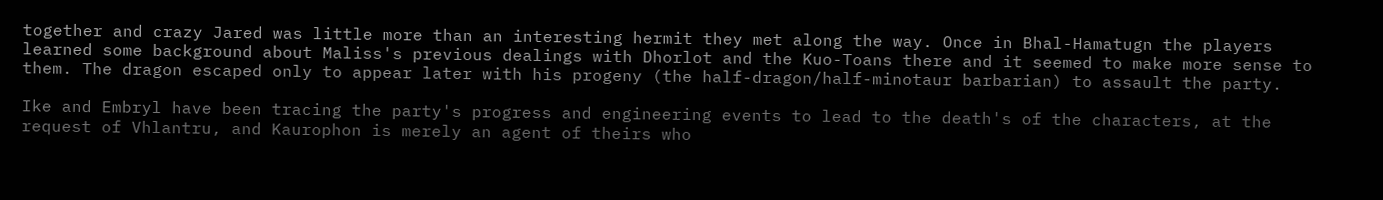together and crazy Jared was little more than an interesting hermit they met along the way. Once in Bhal-Hamatugn the players learned some background about Maliss's previous dealings with Dhorlot and the Kuo-Toans there and it seemed to make more sense to them. The dragon escaped only to appear later with his progeny (the half-dragon/half-minotaur barbarian) to assault the party.

Ike and Embryl have been tracing the party's progress and engineering events to lead to the death's of the characters, at the request of Vhlantru, and Kaurophon is merely an agent of theirs who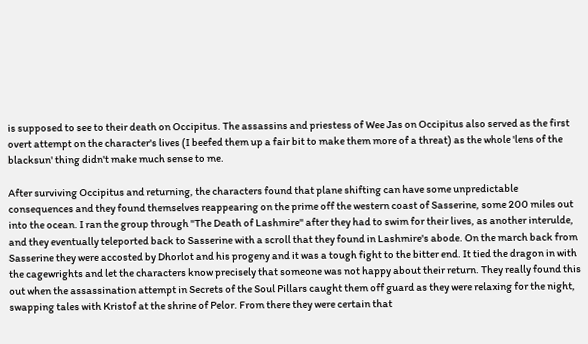is supposed to see to their death on Occipitus. The assassins and priestess of Wee Jas on Occipitus also served as the first overt attempt on the character's lives (I beefed them up a fair bit to make them more of a threat) as the whole 'lens of the blacksun' thing didn't make much sense to me.

After surviving Occipitus and returning, the characters found that plane shifting can have some unpredictable consequences and they found themselves reappearing on the prime off the western coast of Sasserine, some 200 miles out into the ocean. I ran the group through "The Death of Lashmire" after they had to swim for their lives, as another interulde, and they eventually teleported back to Sasserine with a scroll that they found in Lashmire's abode. On the march back from Sasserine they were accosted by Dhorlot and his progeny and it was a tough fight to the bitter end. It tied the dragon in with the cagewrights and let the characters know precisely that someone was not happy about their return. They really found this out when the assassination attempt in Secrets of the Soul Pillars caught them off guard as they were relaxing for the night, swapping tales with Kristof at the shrine of Pelor. From there they were certain that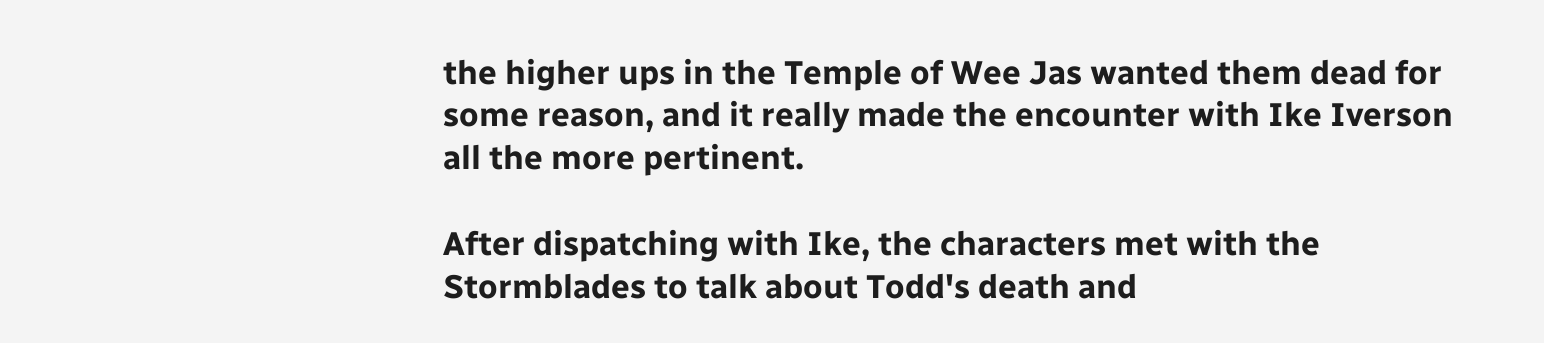the higher ups in the Temple of Wee Jas wanted them dead for some reason, and it really made the encounter with Ike Iverson all the more pertinent.

After dispatching with Ike, the characters met with the Stormblades to talk about Todd's death and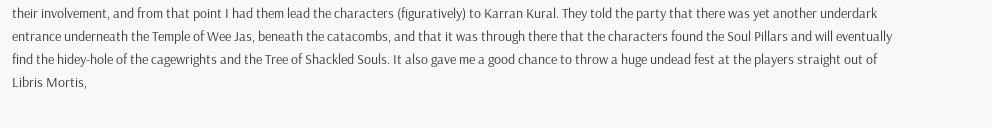their involvement, and from that point I had them lead the characters (figuratively) to Karran Kural. They told the party that there was yet another underdark entrance underneath the Temple of Wee Jas, beneath the catacombs, and that it was through there that the characters found the Soul Pillars and will eventually find the hidey-hole of the cagewrights and the Tree of Shackled Souls. It also gave me a good chance to throw a huge undead fest at the players straight out of Libris Mortis,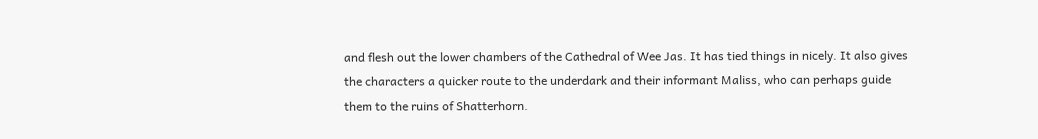and flesh out the lower chambers of the Cathedral of Wee Jas. It has tied things in nicely. It also gives the characters a quicker route to the underdark and their informant Maliss, who can perhaps guide them to the ruins of Shatterhorn.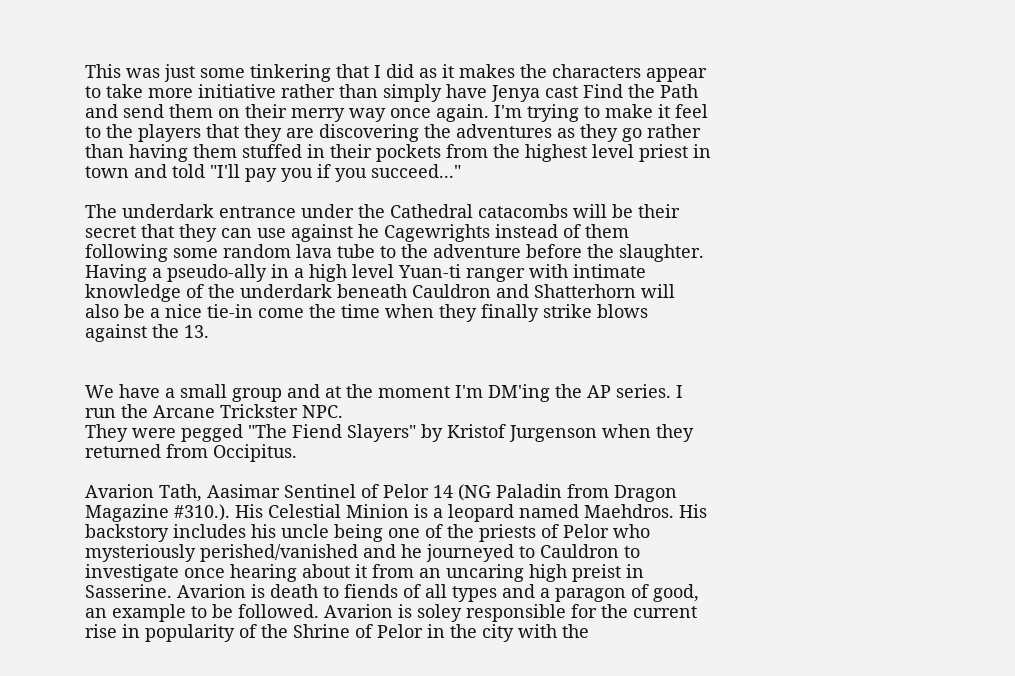This was just some tinkering that I did as it makes the characters appear to take more initiative rather than simply have Jenya cast Find the Path and send them on their merry way once again. I'm trying to make it feel to the players that they are discovering the adventures as they go rather than having them stuffed in their pockets from the highest level priest in town and told "I'll pay you if you succeed..."

The underdark entrance under the Cathedral catacombs will be their secret that they can use against he Cagewrights instead of them following some random lava tube to the adventure before the slaughter. Having a pseudo-ally in a high level Yuan-ti ranger with intimate knowledge of the underdark beneath Cauldron and Shatterhorn will also be a nice tie-in come the time when they finally strike blows against the 13.


We have a small group and at the moment I'm DM'ing the AP series. I run the Arcane Trickster NPC.
They were pegged "The Fiend Slayers" by Kristof Jurgenson when they returned from Occipitus.

Avarion Tath, Aasimar Sentinel of Pelor 14 (NG Paladin from Dragon Magazine #310.). His Celestial Minion is a leopard named Maehdros. His backstory includes his uncle being one of the priests of Pelor who mysteriously perished/vanished and he journeyed to Cauldron to investigate once hearing about it from an uncaring high preist in Sasserine. Avarion is death to fiends of all types and a paragon of good, an example to be followed. Avarion is soley responsible for the current rise in popularity of the Shrine of Pelor in the city with the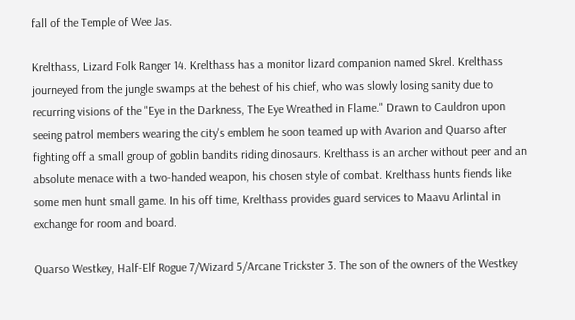fall of the Temple of Wee Jas.

Krelthass, Lizard Folk Ranger 14. Krelthass has a monitor lizard companion named Skrel. Krelthass journeyed from the jungle swamps at the behest of his chief, who was slowly losing sanity due to recurring visions of the "Eye in the Darkness, The Eye Wreathed in Flame." Drawn to Cauldron upon seeing patrol members wearing the city's emblem he soon teamed up with Avarion and Quarso after fighting off a small group of goblin bandits riding dinosaurs. Krelthass is an archer without peer and an absolute menace with a two-handed weapon, his chosen style of combat. Krelthass hunts fiends like some men hunt small game. In his off time, Krelthass provides guard services to Maavu Arlintal in exchange for room and board.

Quarso Westkey, Half-Elf Rogue 7/Wizard 5/Arcane Trickster 3. The son of the owners of the Westkey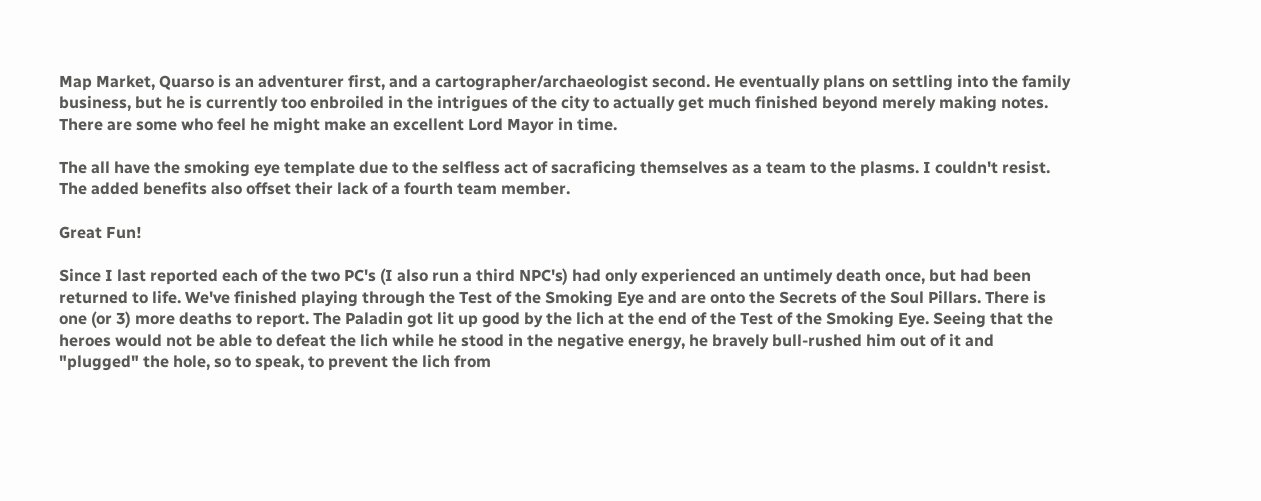Map Market, Quarso is an adventurer first, and a cartographer/archaeologist second. He eventually plans on settling into the family business, but he is currently too enbroiled in the intrigues of the city to actually get much finished beyond merely making notes. There are some who feel he might make an excellent Lord Mayor in time.

The all have the smoking eye template due to the selfless act of sacraficing themselves as a team to the plasms. I couldn't resist. The added benefits also offset their lack of a fourth team member.

Great Fun!

Since I last reported each of the two PC's (I also run a third NPC's) had only experienced an untimely death once, but had been returned to life. We've finished playing through the Test of the Smoking Eye and are onto the Secrets of the Soul Pillars. There is one (or 3) more deaths to report. The Paladin got lit up good by the lich at the end of the Test of the Smoking Eye. Seeing that the heroes would not be able to defeat the lich while he stood in the negative energy, he bravely bull-rushed him out of it and "plugged" the hole, so to speak, to prevent the lich from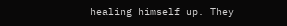healing himself up. They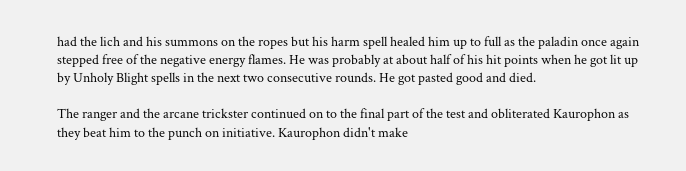had the lich and his summons on the ropes but his harm spell healed him up to full as the paladin once again stepped free of the negative energy flames. He was probably at about half of his hit points when he got lit up by Unholy Blight spells in the next two consecutive rounds. He got pasted good and died.

The ranger and the arcane trickster continued on to the final part of the test and obliterated Kaurophon as they beat him to the punch on initiative. Kaurophon didn't make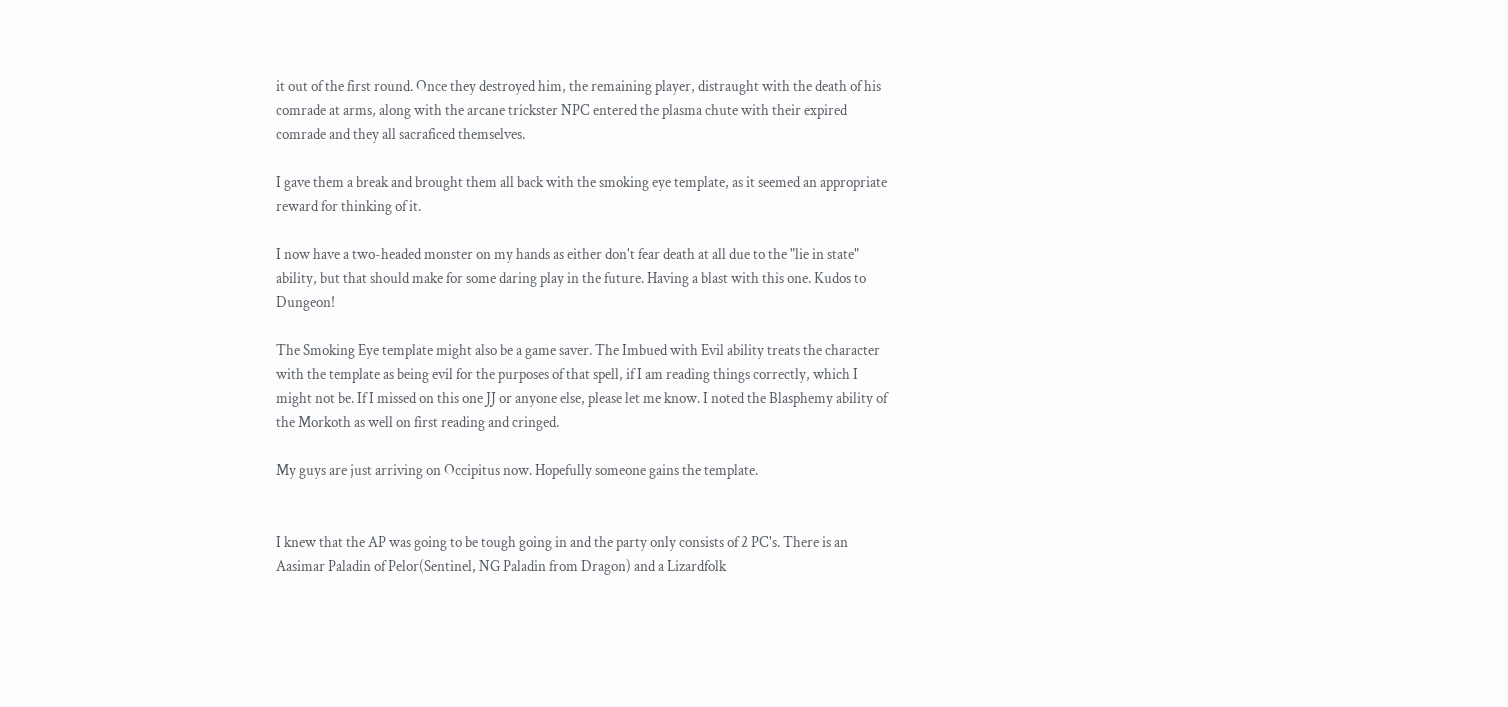it out of the first round. Once they destroyed him, the remaining player, distraught with the death of his comrade at arms, along with the arcane trickster NPC entered the plasma chute with their expired comrade and they all sacraficed themselves.

I gave them a break and brought them all back with the smoking eye template, as it seemed an appropriate reward for thinking of it.

I now have a two-headed monster on my hands as either don't fear death at all due to the "lie in state" ability, but that should make for some daring play in the future. Having a blast with this one. Kudos to Dungeon!

The Smoking Eye template might also be a game saver. The Imbued with Evil ability treats the character with the template as being evil for the purposes of that spell, if I am reading things correctly, which I might not be. If I missed on this one JJ or anyone else, please let me know. I noted the Blasphemy ability of the Morkoth as well on first reading and cringed.

My guys are just arriving on Occipitus now. Hopefully someone gains the template.


I knew that the AP was going to be tough going in and the party only consists of 2 PC's. There is an Aasimar Paladin of Pelor(Sentinel, NG Paladin from Dragon) and a Lizardfolk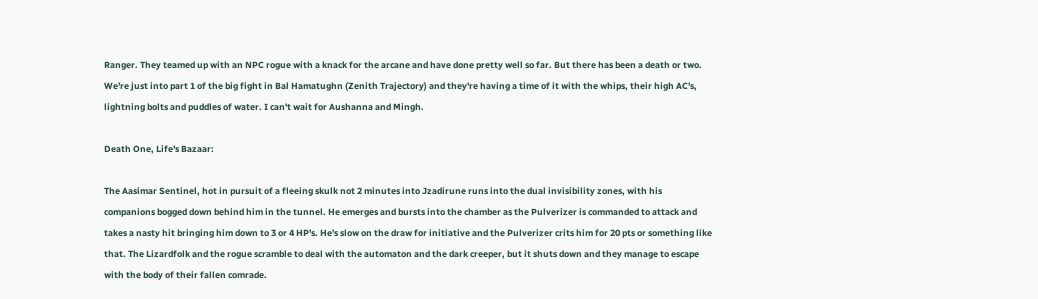Ranger. They teamed up with an NPC rogue with a knack for the arcane and have done pretty well so far. But there has been a death or two. We're just into part 1 of the big fight in Bal Hamatughn (Zenith Trajectory) and they're having a time of it with the whips, their high AC's, lightning bolts and puddles of water. I can't wait for Aushanna and Mingh.

Death One, Life's Bazaar:

The Aasimar Sentinel, hot in pursuit of a fleeing skulk not 2 minutes into Jzadirune runs into the dual invisibility zones, with his companions bogged down behind him in the tunnel. He emerges and bursts into the chamber as the Pulverizer is commanded to attack and takes a nasty hit bringing him down to 3 or 4 HP's. He's slow on the draw for initiative and the Pulverizer crits him for 20 pts or something like that. The Lizardfolk and the rogue scramble to deal with the automaton and the dark creeper, but it shuts down and they manage to escape with the body of their fallen comrade.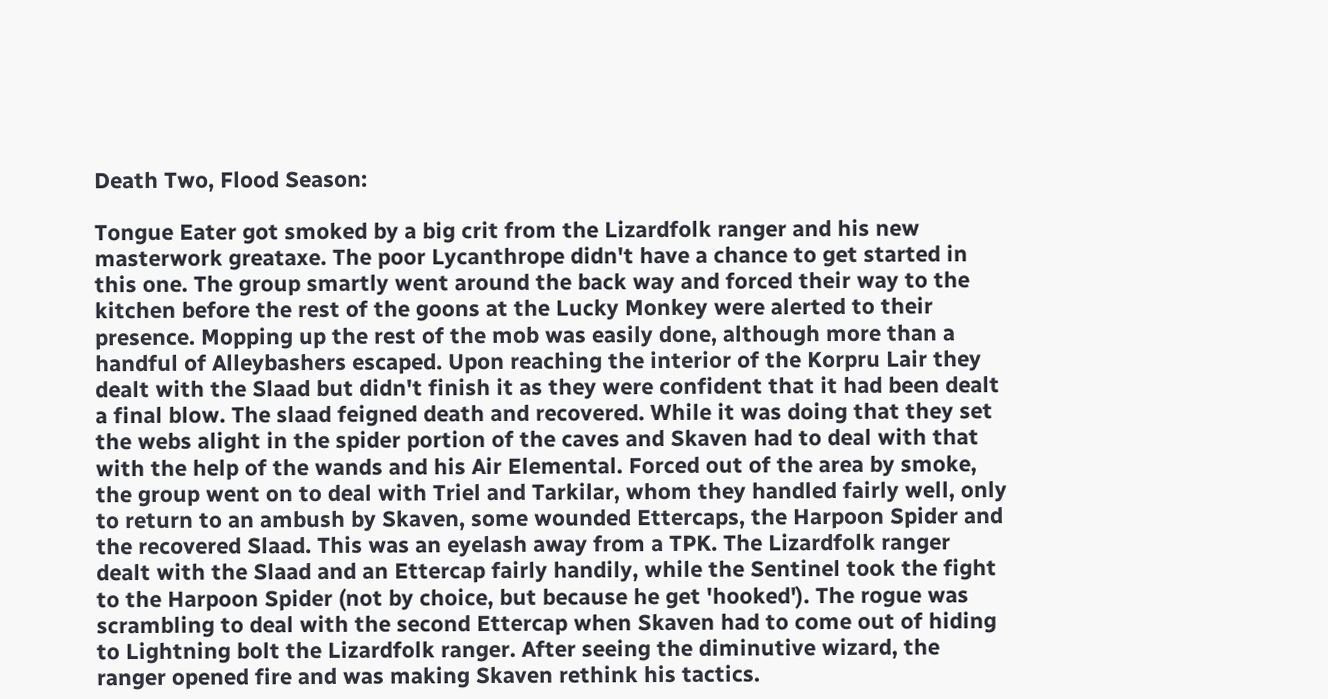Death Two, Flood Season:

Tongue Eater got smoked by a big crit from the Lizardfolk ranger and his new masterwork greataxe. The poor Lycanthrope didn't have a chance to get started in this one. The group smartly went around the back way and forced their way to the kitchen before the rest of the goons at the Lucky Monkey were alerted to their presence. Mopping up the rest of the mob was easily done, although more than a handful of Alleybashers escaped. Upon reaching the interior of the Korpru Lair they dealt with the Slaad but didn't finish it as they were confident that it had been dealt a final blow. The slaad feigned death and recovered. While it was doing that they set the webs alight in the spider portion of the caves and Skaven had to deal with that with the help of the wands and his Air Elemental. Forced out of the area by smoke, the group went on to deal with Triel and Tarkilar, whom they handled fairly well, only to return to an ambush by Skaven, some wounded Ettercaps, the Harpoon Spider and the recovered Slaad. This was an eyelash away from a TPK. The Lizardfolk ranger dealt with the Slaad and an Ettercap fairly handily, while the Sentinel took the fight to the Harpoon Spider (not by choice, but because he get 'hooked'). The rogue was scrambling to deal with the second Ettercap when Skaven had to come out of hiding to Lightning bolt the Lizardfolk ranger. After seeing the diminutive wizard, the ranger opened fire and was making Skaven rethink his tactics.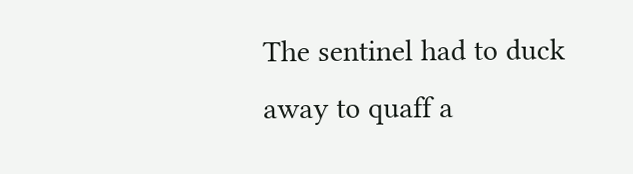The sentinel had to duck away to quaff a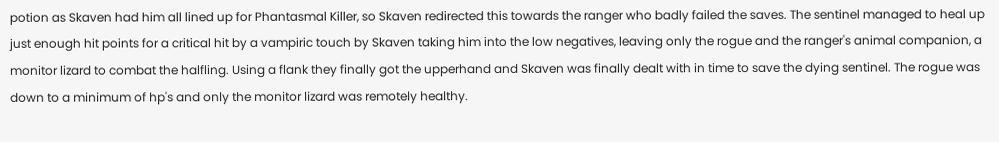potion as Skaven had him all lined up for Phantasmal Killer, so Skaven redirected this towards the ranger who badly failed the saves. The sentinel managed to heal up just enough hit points for a critical hit by a vampiric touch by Skaven taking him into the low negatives, leaving only the rogue and the ranger's animal companion, a monitor lizard to combat the halfling. Using a flank they finally got the upperhand and Skaven was finally dealt with in time to save the dying sentinel. The rogue was down to a minimum of hp's and only the monitor lizard was remotely healthy.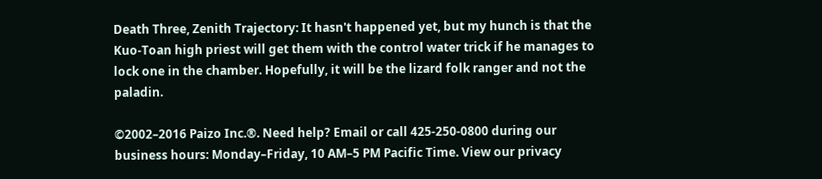Death Three, Zenith Trajectory: It hasn't happened yet, but my hunch is that the Kuo-Toan high priest will get them with the control water trick if he manages to lock one in the chamber. Hopefully, it will be the lizard folk ranger and not the paladin.

©2002–2016 Paizo Inc.®. Need help? Email or call 425-250-0800 during our business hours: Monday–Friday, 10 AM–5 PM Pacific Time. View our privacy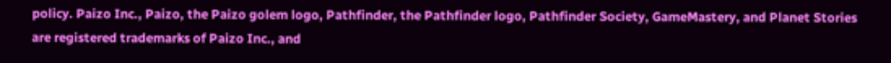policy. Paizo Inc., Paizo, the Paizo golem logo, Pathfinder, the Pathfinder logo, Pathfinder Society, GameMastery, and Planet Stories are registered trademarks of Paizo Inc., and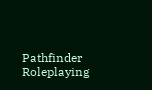Pathfinder Roleplaying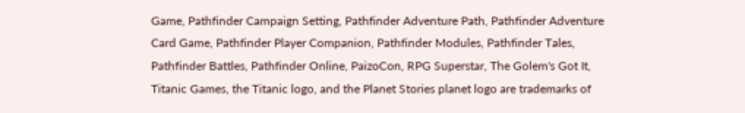Game, Pathfinder Campaign Setting, Pathfinder Adventure Path, Pathfinder Adventure Card Game, Pathfinder Player Companion, Pathfinder Modules, Pathfinder Tales, Pathfinder Battles, Pathfinder Online, PaizoCon, RPG Superstar, The Golem's Got It, Titanic Games, the Titanic logo, and the Planet Stories planet logo are trademarks of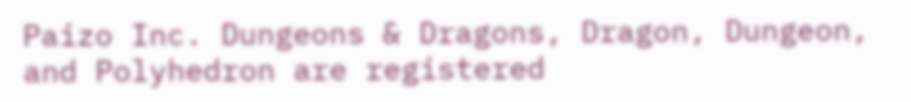Paizo Inc. Dungeons & Dragons, Dragon, Dungeon, and Polyhedron are registered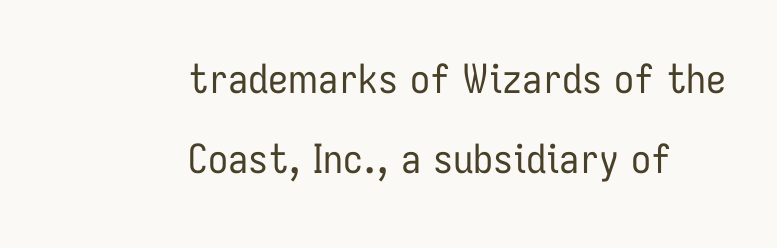trademarks of Wizards of the Coast, Inc., a subsidiary of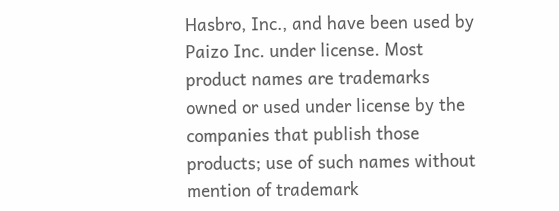Hasbro, Inc., and have been used by Paizo Inc. under license. Most product names are trademarks owned or used under license by the companies that publish those products; use of such names without mention of trademark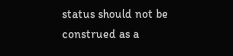status should not be construed as a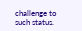challenge to such status.